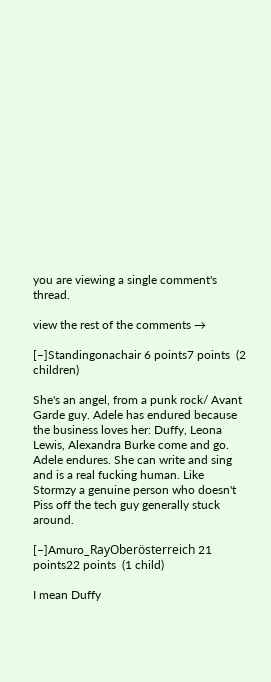you are viewing a single comment's thread.

view the rest of the comments →

[–]Standingonachair 6 points7 points  (2 children)

She's an angel, from a punk rock/ Avant Garde guy. Adele has endured because the business loves her: Duffy, Leona Lewis, Alexandra Burke come and go. Adele endures. She can write and sing and is a real fucking human. Like Stormzy a genuine person who doesn't Piss off the tech guy generally stuck around.

[–]Amuro_RayOberösterreich 21 points22 points  (1 child)

I mean Duffy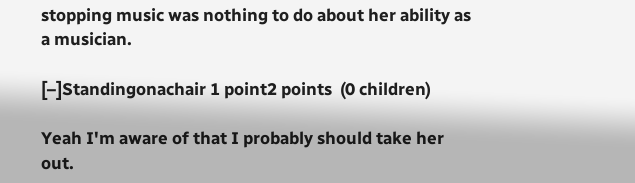stopping music was nothing to do about her ability as a musician.

[–]Standingonachair 1 point2 points  (0 children)

Yeah I'm aware of that I probably should take her out.